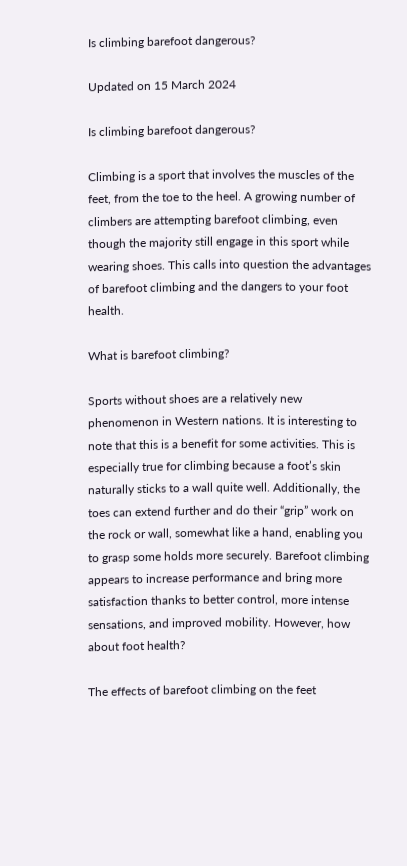Is climbing barefoot dangerous?

Updated on 15 March 2024

Is climbing barefoot dangerous?

Climbing is a sport that involves the muscles of the feet, from the toe to the heel. A growing number of climbers are attempting barefoot climbing, even though the majority still engage in this sport while wearing shoes. This calls into question the advantages of barefoot climbing and the dangers to your foot health.

What is barefoot climbing?

Sports without shoes are a relatively new phenomenon in Western nations. It is interesting to note that this is a benefit for some activities. This is especially true for climbing because a foot’s skin naturally sticks to a wall quite well. Additionally, the toes can extend further and do their “grip” work on the rock or wall, somewhat like a hand, enabling you to grasp some holds more securely. Barefoot climbing appears to increase performance and bring more satisfaction thanks to better control, more intense sensations, and improved mobility. However, how about foot health?

The effects of barefoot climbing on the feet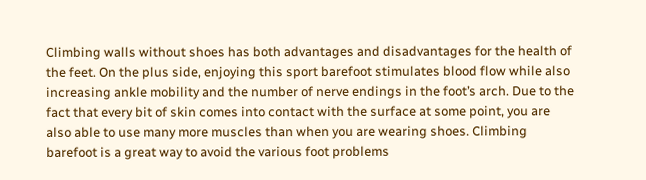Climbing walls without shoes has both advantages and disadvantages for the health of the feet. On the plus side, enjoying this sport barefoot stimulates blood flow while also increasing ankle mobility and the number of nerve endings in the foot’s arch. Due to the fact that every bit of skin comes into contact with the surface at some point, you are also able to use many more muscles than when you are wearing shoes. Climbing barefoot is a great way to avoid the various foot problems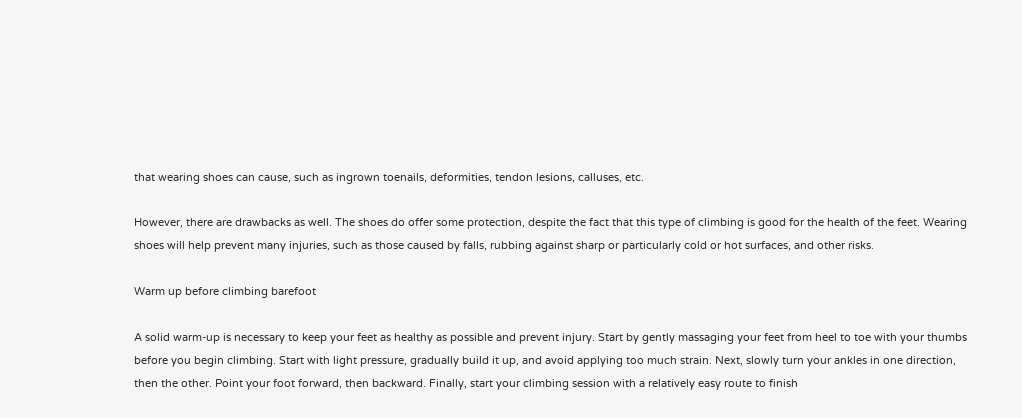that wearing shoes can cause, such as ingrown toenails, deformities, tendon lesions, calluses, etc.

However, there are drawbacks as well. The shoes do offer some protection, despite the fact that this type of climbing is good for the health of the feet. Wearing shoes will help prevent many injuries, such as those caused by falls, rubbing against sharp or particularly cold or hot surfaces, and other risks.

Warm up before climbing barefoot

A solid warm-up is necessary to keep your feet as healthy as possible and prevent injury. Start by gently massaging your feet from heel to toe with your thumbs before you begin climbing. Start with light pressure, gradually build it up, and avoid applying too much strain. Next, slowly turn your ankles in one direction, then the other. Point your foot forward, then backward. Finally, start your climbing session with a relatively easy route to finish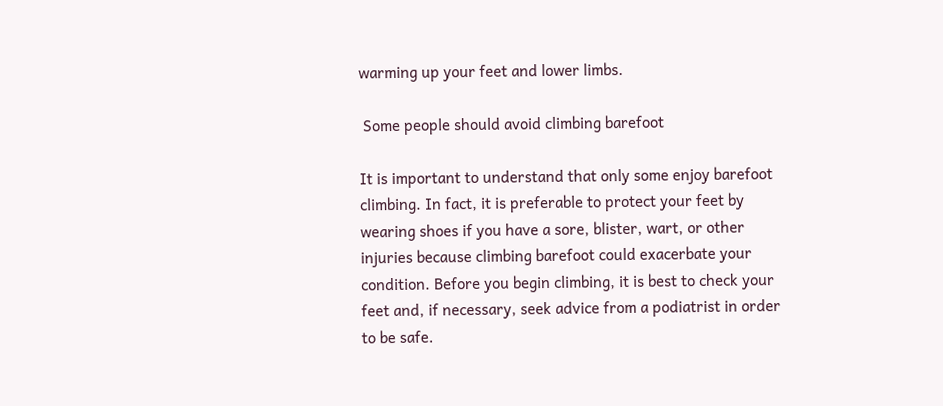warming up your feet and lower limbs.

 Some people should avoid climbing barefoot

It is important to understand that only some enjoy barefoot climbing. In fact, it is preferable to protect your feet by wearing shoes if you have a sore, blister, wart, or other injuries because climbing barefoot could exacerbate your condition. Before you begin climbing, it is best to check your feet and, if necessary, seek advice from a podiatrist in order to be safe.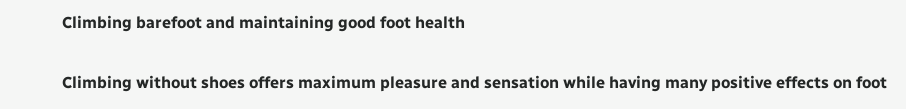Climbing barefoot and maintaining good foot health

Climbing without shoes offers maximum pleasure and sensation while having many positive effects on foot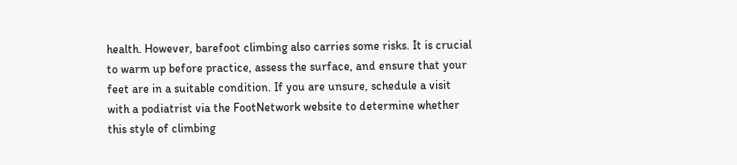health. However, barefoot climbing also carries some risks. It is crucial to warm up before practice, assess the surface, and ensure that your feet are in a suitable condition. If you are unsure, schedule a visit with a podiatrist via the FootNetwork website to determine whether this style of climbing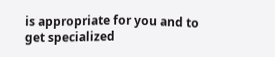is appropriate for you and to get specialized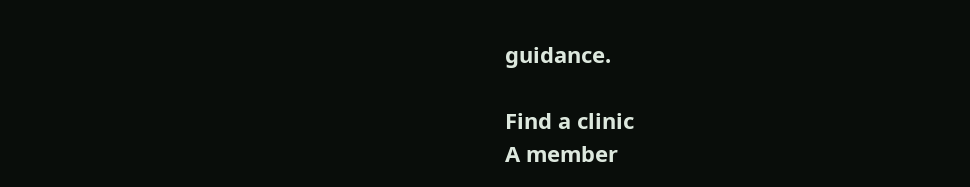guidance.

Find a clinic
A member